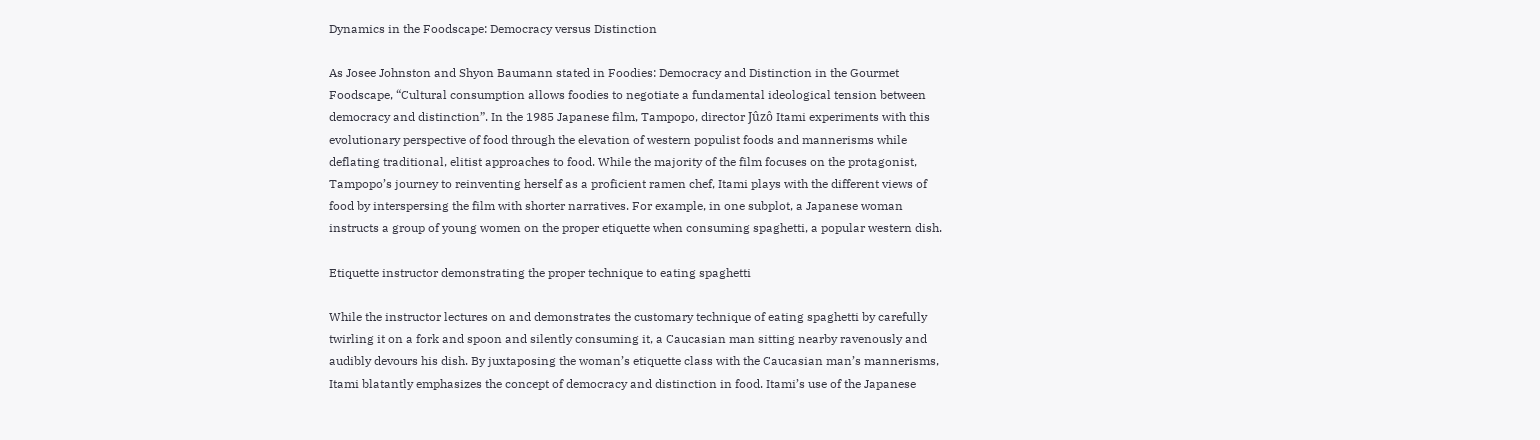Dynamics in the Foodscape: Democracy versus Distinction

As Josee Johnston and Shyon Baumann stated in Foodies: Democracy and Distinction in the Gourmet Foodscape, “Cultural consumption allows foodies to negotiate a fundamental ideological tension between democracy and distinction”. In the 1985 Japanese film, Tampopo, director Jûzô Itami experiments with this evolutionary perspective of food through the elevation of western populist foods and mannerisms while deflating traditional, elitist approaches to food. While the majority of the film focuses on the protagonist, Tampopo’s journey to reinventing herself as a proficient ramen chef, Itami plays with the different views of food by interspersing the film with shorter narratives. For example, in one subplot, a Japanese woman instructs a group of young women on the proper etiquette when consuming spaghetti, a popular western dish.

Etiquette instructor demonstrating the proper technique to eating spaghetti

While the instructor lectures on and demonstrates the customary technique of eating spaghetti by carefully twirling it on a fork and spoon and silently consuming it, a Caucasian man sitting nearby ravenously and audibly devours his dish. By juxtaposing the woman’s etiquette class with the Caucasian man’s mannerisms, Itami blatantly emphasizes the concept of democracy and distinction in food. Itami’s use of the Japanese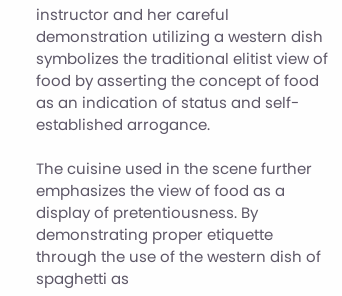instructor and her careful demonstration utilizing a western dish symbolizes the traditional elitist view of food by asserting the concept of food as an indication of status and self-established arrogance.

The cuisine used in the scene further emphasizes the view of food as a display of pretentiousness. By demonstrating proper etiquette through the use of the western dish of spaghetti as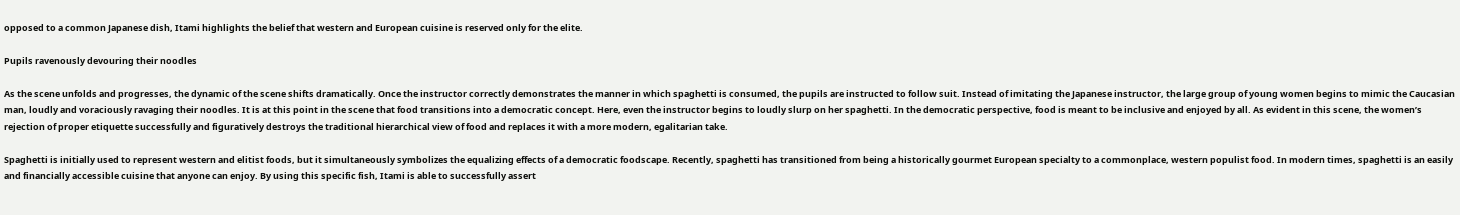opposed to a common Japanese dish, Itami highlights the belief that western and European cuisine is reserved only for the elite.

Pupils ravenously devouring their noodles

As the scene unfolds and progresses, the dynamic of the scene shifts dramatically. Once the instructor correctly demonstrates the manner in which spaghetti is consumed, the pupils are instructed to follow suit. Instead of imitating the Japanese instructor, the large group of young women begins to mimic the Caucasian man, loudly and voraciously ravaging their noodles. It is at this point in the scene that food transitions into a democratic concept. Here, even the instructor begins to loudly slurp on her spaghetti. In the democratic perspective, food is meant to be inclusive and enjoyed by all. As evident in this scene, the women’s rejection of proper etiquette successfully and figuratively destroys the traditional hierarchical view of food and replaces it with a more modern, egalitarian take.

Spaghetti is initially used to represent western and elitist foods, but it simultaneously symbolizes the equalizing effects of a democratic foodscape. Recently, spaghetti has transitioned from being a historically gourmet European specialty to a commonplace, western populist food. In modern times, spaghetti is an easily and financially accessible cuisine that anyone can enjoy. By using this specific fish, Itami is able to successfully assert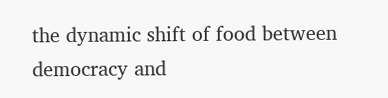the dynamic shift of food between democracy and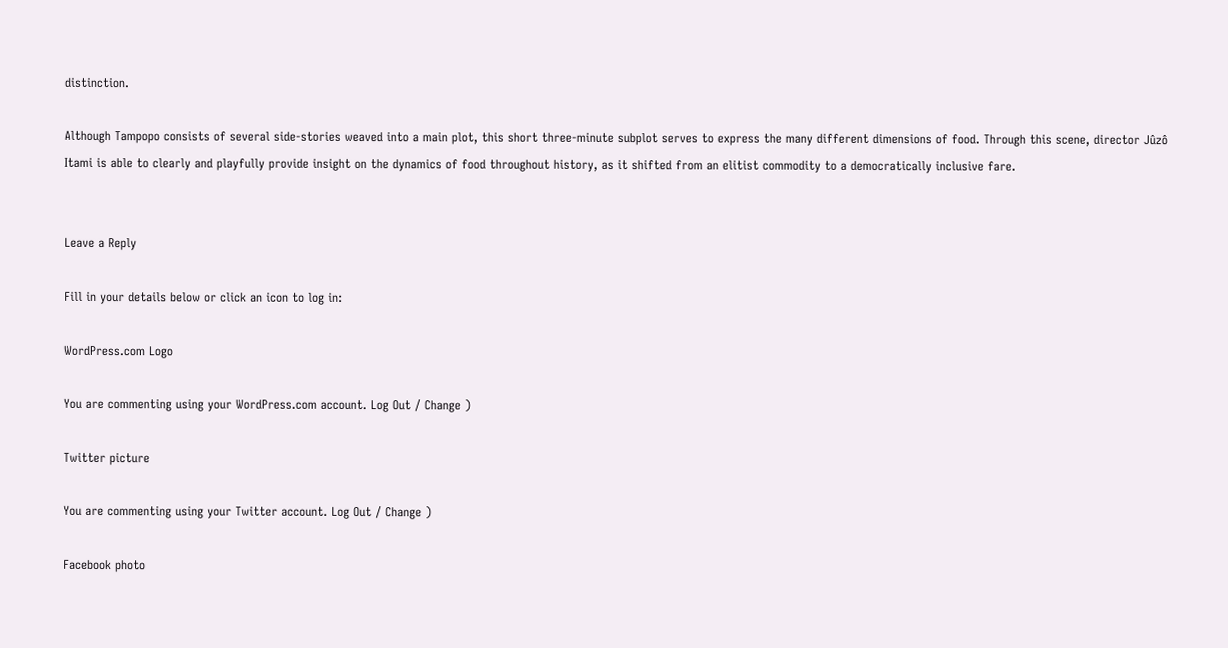distinction.

Although Tampopo consists of several side-stories weaved into a main plot, this short three-minute subplot serves to express the many different dimensions of food. Through this scene, director Jûzô Itami is able to clearly and playfully provide insight on the dynamics of food throughout history, as it shifted from an elitist commodity to a democratically inclusive fare.


Leave a Reply

Fill in your details below or click an icon to log in:

WordPress.com Logo

You are commenting using your WordPress.com account. Log Out / Change )

Twitter picture

You are commenting using your Twitter account. Log Out / Change )

Facebook photo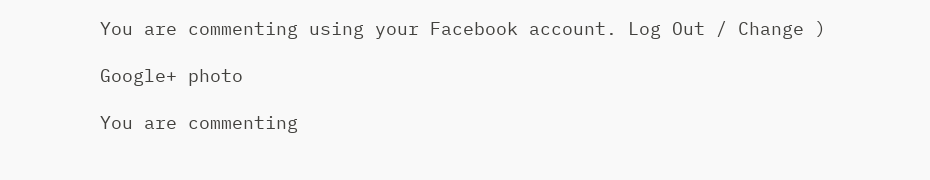You are commenting using your Facebook account. Log Out / Change )

Google+ photo

You are commenting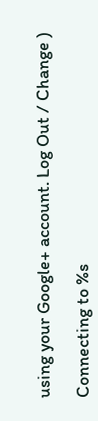using your Google+ account. Log Out / Change )

Connecting to %s